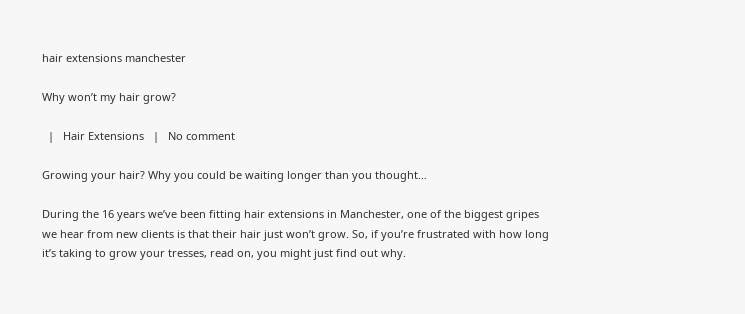hair extensions manchester

Why won’t my hair grow?

  |   Hair Extensions   |   No comment

Growing your hair? Why you could be waiting longer than you thought…

During the 16 years we’ve been fitting hair extensions in Manchester, one of the biggest gripes we hear from new clients is that their hair just won’t grow. So, if you’re frustrated with how long it’s taking to grow your tresses, read on, you might just find out why.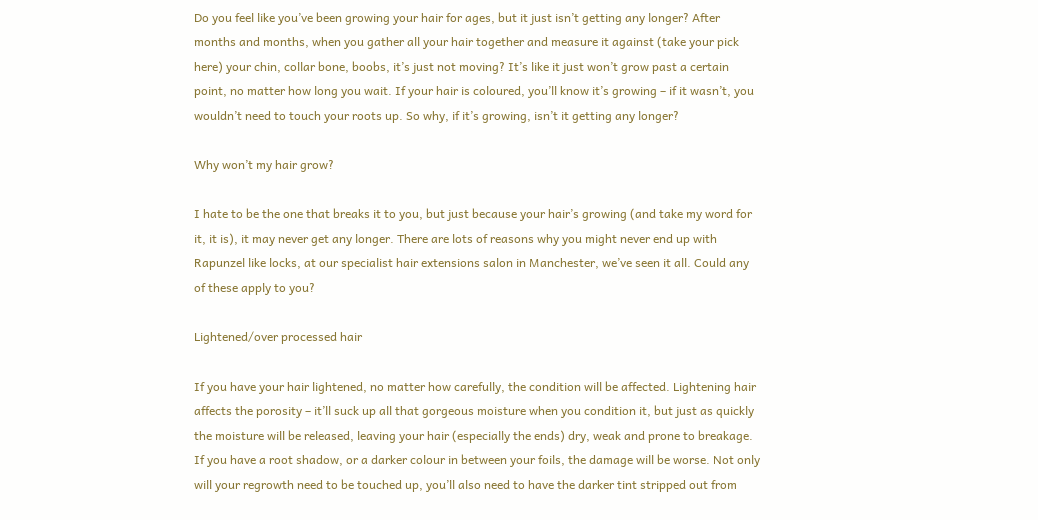Do you feel like you’ve been growing your hair for ages, but it just isn’t getting any longer? After months and months, when you gather all your hair together and measure it against (take your pick here) your chin, collar bone, boobs, it’s just not moving? It’s like it just won’t grow past a certain point, no matter how long you wait. If your hair is coloured, you’ll know it’s growing – if it wasn’t, you wouldn’t need to touch your roots up. So why, if it’s growing, isn’t it getting any longer?

Why won’t my hair grow?

I hate to be the one that breaks it to you, but just because your hair’s growing (and take my word for it, it is), it may never get any longer. There are lots of reasons why you might never end up with Rapunzel like locks, at our specialist hair extensions salon in Manchester, we’ve seen it all. Could any of these apply to you?

Lightened/over processed hair

If you have your hair lightened, no matter how carefully, the condition will be affected. Lightening hair affects the porosity – it’ll suck up all that gorgeous moisture when you condition it, but just as quickly the moisture will be released, leaving your hair (especially the ends) dry, weak and prone to breakage. If you have a root shadow, or a darker colour in between your foils, the damage will be worse. Not only will your regrowth need to be touched up, you’ll also need to have the darker tint stripped out from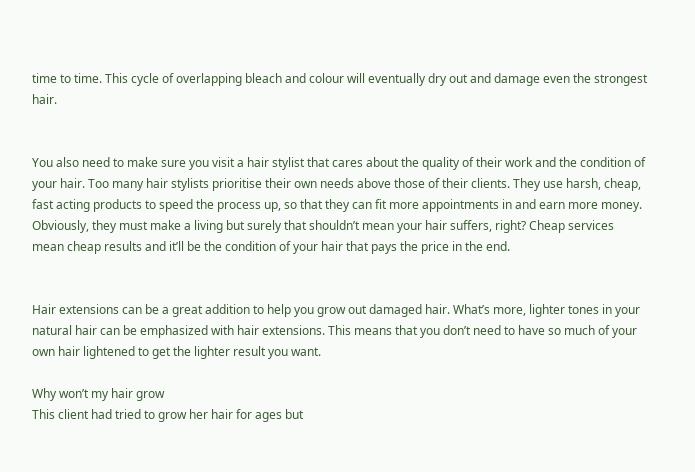time to time. This cycle of overlapping bleach and colour will eventually dry out and damage even the strongest hair.


You also need to make sure you visit a hair stylist that cares about the quality of their work and the condition of your hair. Too many hair stylists prioritise their own needs above those of their clients. They use harsh, cheap, fast acting products to speed the process up, so that they can fit more appointments in and earn more money. Obviously, they must make a living but surely that shouldn’t mean your hair suffers, right? Cheap services mean cheap results and it’ll be the condition of your hair that pays the price in the end.


Hair extensions can be a great addition to help you grow out damaged hair. What’s more, lighter tones in your natural hair can be emphasized with hair extensions. This means that you don’t need to have so much of your own hair lightened to get the lighter result you want.

Why won’t my hair grow
This client had tried to grow her hair for ages but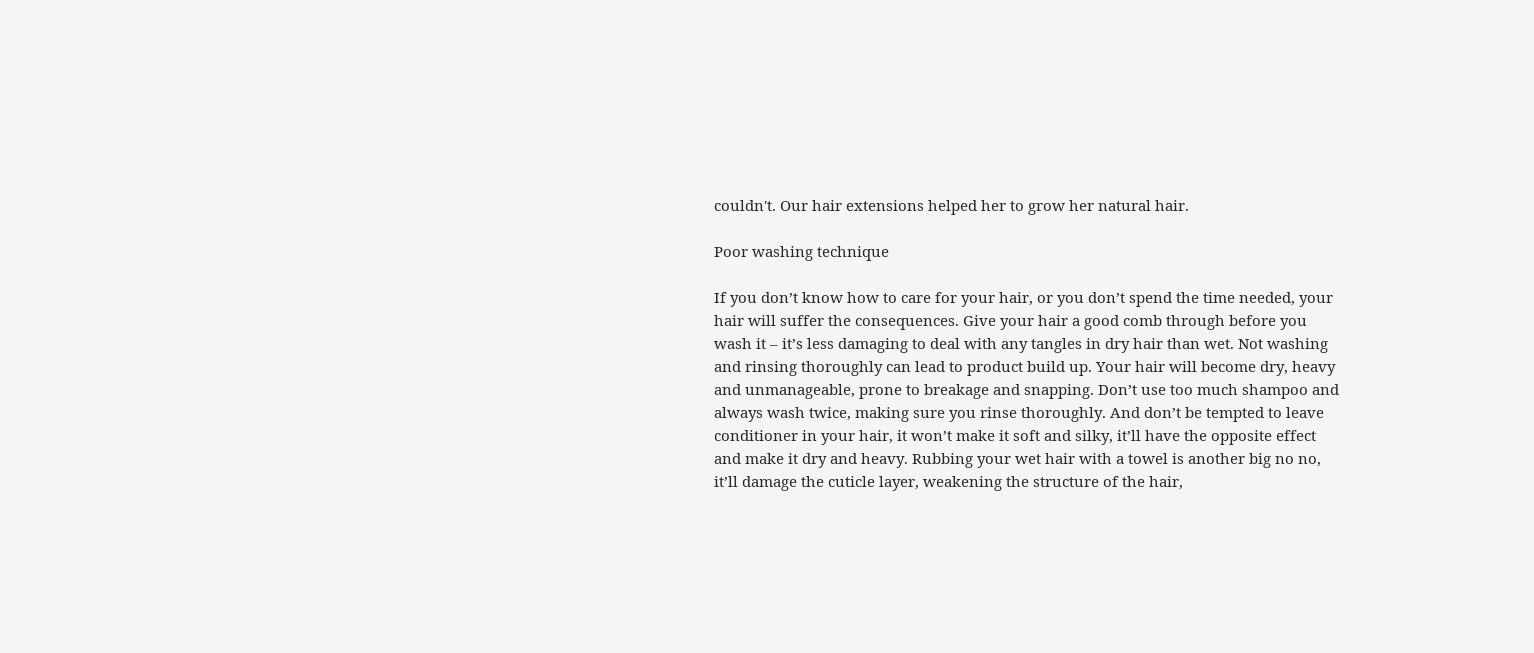couldn't. Our hair extensions helped her to grow her natural hair.

Poor washing technique

If you don’t know how to care for your hair, or you don’t spend the time needed, your hair will suffer the consequences. Give your hair a good comb through before you wash it – it’s less damaging to deal with any tangles in dry hair than wet. Not washing and rinsing thoroughly can lead to product build up. Your hair will become dry, heavy and unmanageable, prone to breakage and snapping. Don’t use too much shampoo and always wash twice, making sure you rinse thoroughly. And don’t be tempted to leave conditioner in your hair, it won’t make it soft and silky, it’ll have the opposite effect and make it dry and heavy. Rubbing your wet hair with a towel is another big no no, it’ll damage the cuticle layer, weakening the structure of the hair,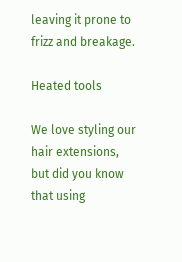leaving it prone to frizz and breakage.

Heated tools

We love styling our hair extensions, but did you know that using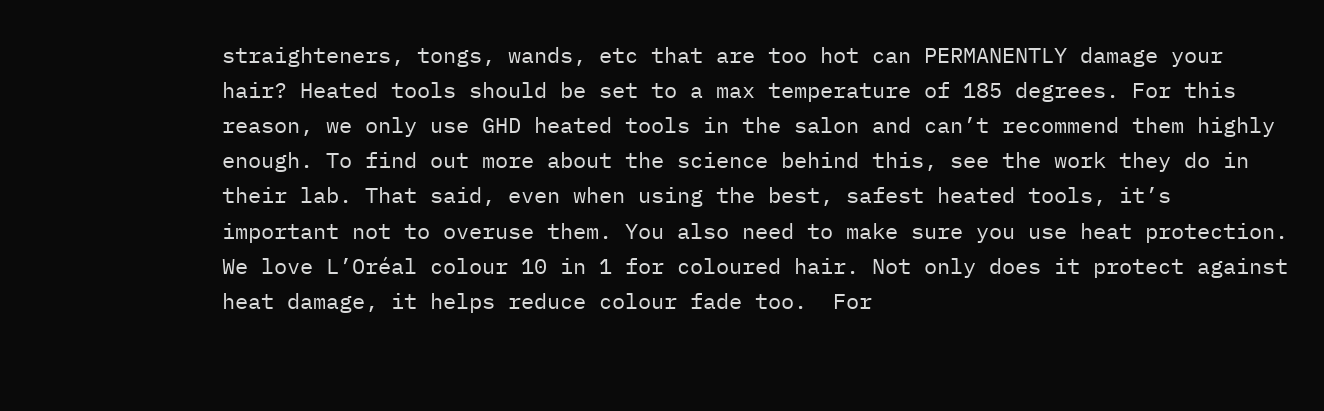straighteners, tongs, wands, etc that are too hot can PERMANENTLY damage your hair? Heated tools should be set to a max temperature of 185 degrees. For this reason, we only use GHD heated tools in the salon and can’t recommend them highly enough. To find out more about the science behind this, see the work they do in their lab. That said, even when using the best, safest heated tools, it’s important not to overuse them. You also need to make sure you use heat protection. We love L’Oréal colour 10 in 1 for coloured hair. Not only does it protect against heat damage, it helps reduce colour fade too.  For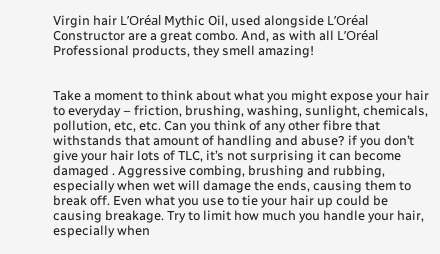Virgin hair L’Oréal Mythic Oil, used alongside L’Oréal Constructor are a great combo. And, as with all L’Oréal Professional products, they smell amazing!


Take a moment to think about what you might expose your hair to everyday – friction, brushing, washing, sunlight, chemicals, pollution, etc, etc. Can you think of any other fibre that withstands that amount of handling and abuse? if you don’t give your hair lots of TLC, it’s not surprising it can become damaged . Aggressive combing, brushing and rubbing, especially when wet will damage the ends, causing them to break off. Even what you use to tie your hair up could be causing breakage. Try to limit how much you handle your hair, especially when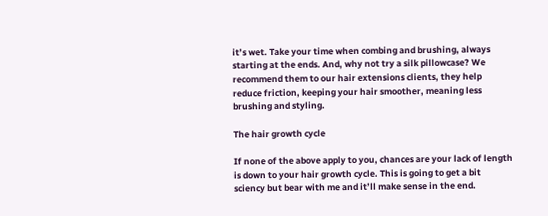it’s wet. Take your time when combing and brushing, always starting at the ends. And, why not try a silk pillowcase? We recommend them to our hair extensions clients, they help reduce friction, keeping your hair smoother, meaning less brushing and styling.

The hair growth cycle

If none of the above apply to you, chances are your lack of length is down to your hair growth cycle. This is going to get a bit sciency but bear with me and it’ll make sense in the end.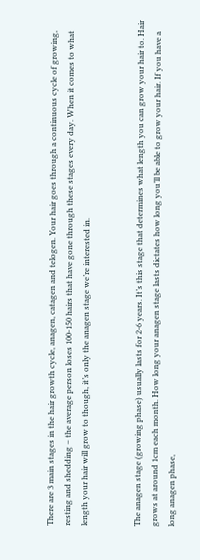There are 3 main stages in the hair growth cycle, anagen, catagen and telogen. Your hair goes through a continuous cycle of growing, resting and shedding – the average person loses 100-150 hairs that have gone through these stages every day. When it comes to what length your hair will grow to though, it’s only the anagen stage we’re interested in.


The anagen stage (growing phase) usually lasts for 2-6 years. It’s this stage that determines what length you can grow your hair to. Hair grows at around 1cm each month. How long your anagen stage lasts dictates how long you’ll be able to grow your hair. If you have a long anagen phase,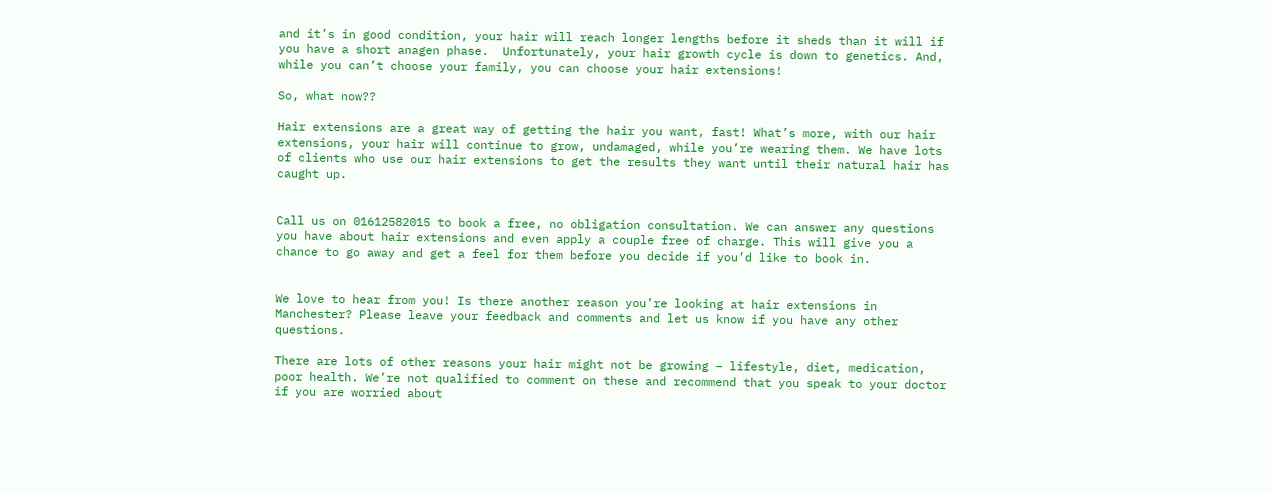and it’s in good condition, your hair will reach longer lengths before it sheds than it will if you have a short anagen phase.  Unfortunately, your hair growth cycle is down to genetics. And, while you can’t choose your family, you can choose your hair extensions!

So, what now??

Hair extensions are a great way of getting the hair you want, fast! What’s more, with our hair extensions, your hair will continue to grow, undamaged, while you’re wearing them. We have lots of clients who use our hair extensions to get the results they want until their natural hair has caught up.


Call us on 01612582015 to book a free, no obligation consultation. We can answer any questions you have about hair extensions and even apply a couple free of charge. This will give you a chance to go away and get a feel for them before you decide if you’d like to book in.


We love to hear from you! Is there another reason you’re looking at hair extensions in Manchester? Please leave your feedback and comments and let us know if you have any other questions.

There are lots of other reasons your hair might not be growing – lifestyle, diet, medication, poor health. We’re not qualified to comment on these and recommend that you speak to your doctor if you are worried about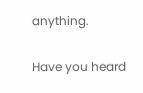anything.

Have you heard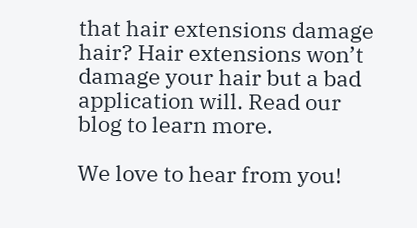that hair extensions damage hair? Hair extensions won’t damage your hair but a bad application will. Read our blog to learn more.

We love to hear from you!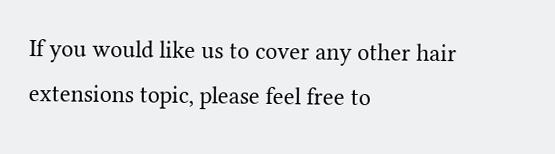If you would like us to cover any other hair extensions topic, please feel free to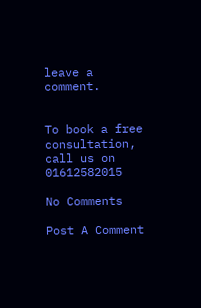leave a comment.


To book a free consultation, call us on 01612582015

No Comments

Post A Comment